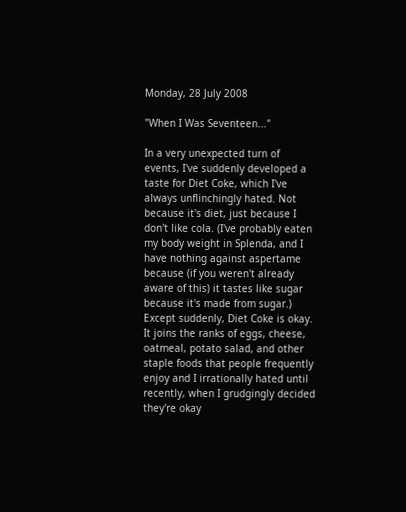Monday, 28 July 2008

"When I Was Seventeen..."

In a very unexpected turn of events, I've suddenly developed a taste for Diet Coke, which I've always unflinchingly hated. Not because it's diet, just because I don't like cola. (I've probably eaten my body weight in Splenda, and I have nothing against aspertame because (if you weren't already aware of this) it tastes like sugar because it's made from sugar.) Except suddenly, Diet Coke is okay. It joins the ranks of eggs, cheese, oatmeal, potato salad, and other staple foods that people frequently enjoy and I irrationally hated until recently, when I grudgingly decided they're okay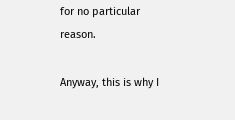for no particular reason.

Anyway, this is why I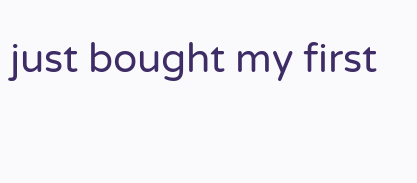just bought my first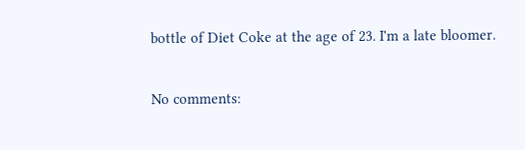bottle of Diet Coke at the age of 23. I'm a late bloomer.

No comments: